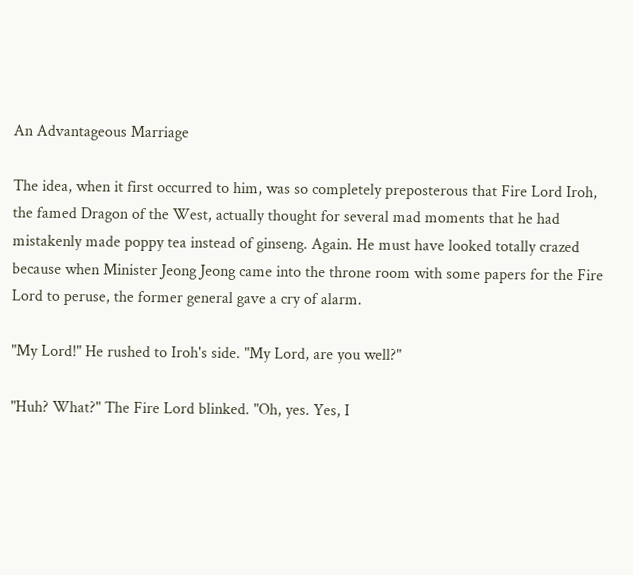An Advantageous Marriage

The idea, when it first occurred to him, was so completely preposterous that Fire Lord Iroh, the famed Dragon of the West, actually thought for several mad moments that he had mistakenly made poppy tea instead of ginseng. Again. He must have looked totally crazed because when Minister Jeong Jeong came into the throne room with some papers for the Fire Lord to peruse, the former general gave a cry of alarm.

"My Lord!" He rushed to Iroh's side. "My Lord, are you well?"

"Huh? What?" The Fire Lord blinked. "Oh, yes. Yes, I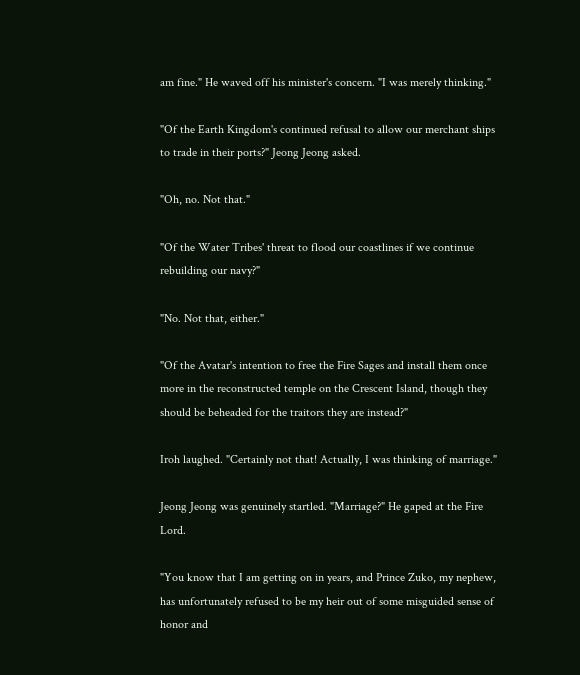am fine." He waved off his minister's concern. "I was merely thinking."

"Of the Earth Kingdom's continued refusal to allow our merchant ships to trade in their ports?" Jeong Jeong asked.

"Oh, no. Not that."

"Of the Water Tribes' threat to flood our coastlines if we continue rebuilding our navy?"

"No. Not that, either."

"Of the Avatar's intention to free the Fire Sages and install them once more in the reconstructed temple on the Crescent Island, though they should be beheaded for the traitors they are instead?"

Iroh laughed. "Certainly not that! Actually, I was thinking of marriage."

Jeong Jeong was genuinely startled. "Marriage?" He gaped at the Fire Lord.

"You know that I am getting on in years, and Prince Zuko, my nephew, has unfortunately refused to be my heir out of some misguided sense of honor and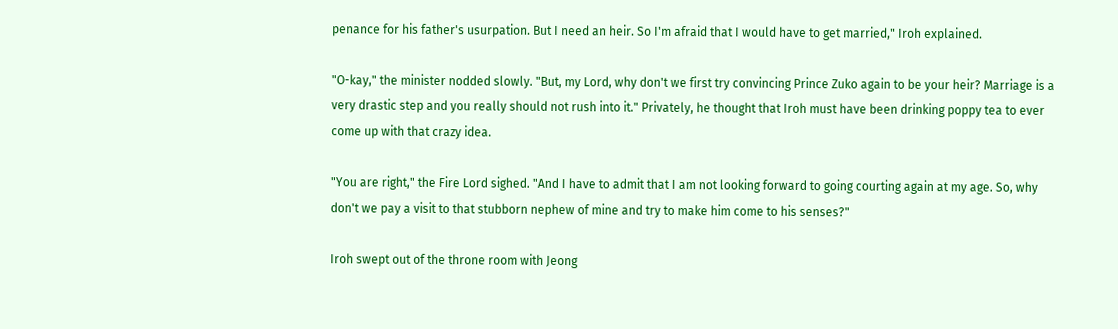penance for his father's usurpation. But I need an heir. So I'm afraid that I would have to get married," Iroh explained.

"O-kay," the minister nodded slowly. "But, my Lord, why don't we first try convincing Prince Zuko again to be your heir? Marriage is a very drastic step and you really should not rush into it." Privately, he thought that Iroh must have been drinking poppy tea to ever come up with that crazy idea.

"You are right," the Fire Lord sighed. "And I have to admit that I am not looking forward to going courting again at my age. So, why don't we pay a visit to that stubborn nephew of mine and try to make him come to his senses?"

Iroh swept out of the throne room with Jeong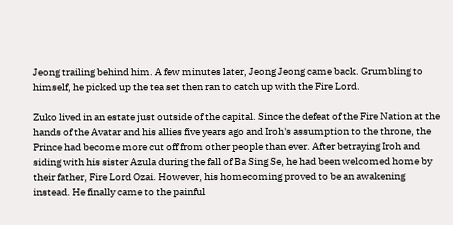Jeong trailing behind him. A few minutes later, Jeong Jeong came back. Grumbling to himself, he picked up the tea set then ran to catch up with the Fire Lord.

Zuko lived in an estate just outside of the capital. Since the defeat of the Fire Nation at the hands of the Avatar and his allies five years ago and Iroh's assumption to the throne, the Prince had become more cut off from other people than ever. After betraying Iroh and siding with his sister Azula during the fall of Ba Sing Se, he had been welcomed home by their father, Fire Lord Ozai. However, his homecoming proved to be an awakening instead. He finally came to the painful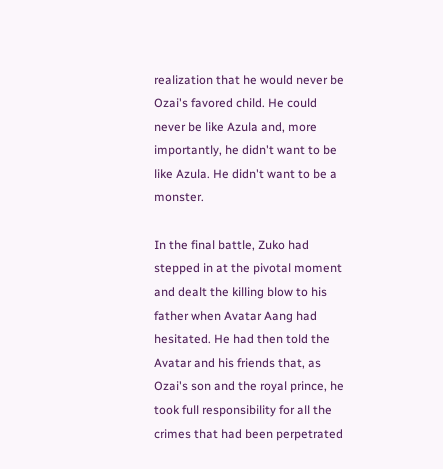realization that he would never be Ozai's favored child. He could never be like Azula and, more importantly, he didn't want to be like Azula. He didn't want to be a monster.

In the final battle, Zuko had stepped in at the pivotal moment and dealt the killing blow to his father when Avatar Aang had hesitated. He had then told the Avatar and his friends that, as Ozai's son and the royal prince, he took full responsibility for all the crimes that had been perpetrated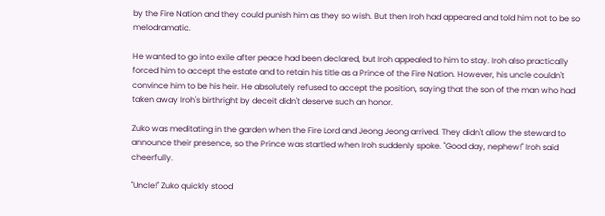by the Fire Nation and they could punish him as they so wish. But then Iroh had appeared and told him not to be so melodramatic.

He wanted to go into exile after peace had been declared, but Iroh appealed to him to stay. Iroh also practically forced him to accept the estate and to retain his title as a Prince of the Fire Nation. However, his uncle couldn't convince him to be his heir. He absolutely refused to accept the position, saying that the son of the man who had taken away Iroh's birthright by deceit didn't deserve such an honor.

Zuko was meditating in the garden when the Fire Lord and Jeong Jeong arrived. They didn't allow the steward to announce their presence, so the Prince was startled when Iroh suddenly spoke. "Good day, nephew!" Iroh said cheerfully.

"Uncle!" Zuko quickly stood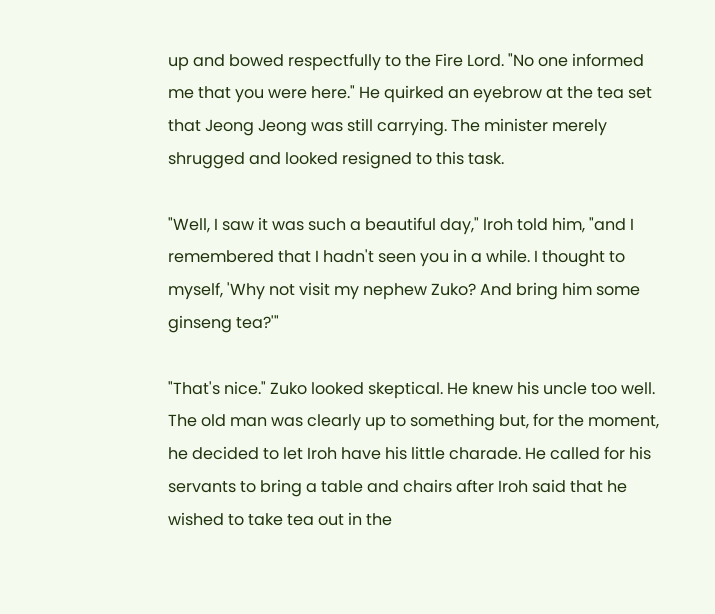up and bowed respectfully to the Fire Lord. "No one informed me that you were here." He quirked an eyebrow at the tea set that Jeong Jeong was still carrying. The minister merely shrugged and looked resigned to this task.

"Well, I saw it was such a beautiful day," Iroh told him, "and I remembered that I hadn't seen you in a while. I thought to myself, 'Why not visit my nephew Zuko? And bring him some ginseng tea?'"

"That's nice." Zuko looked skeptical. He knew his uncle too well. The old man was clearly up to something but, for the moment, he decided to let Iroh have his little charade. He called for his servants to bring a table and chairs after Iroh said that he wished to take tea out in the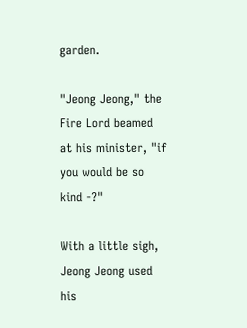garden.

"Jeong Jeong," the Fire Lord beamed at his minister, "if you would be so kind -?"

With a little sigh, Jeong Jeong used his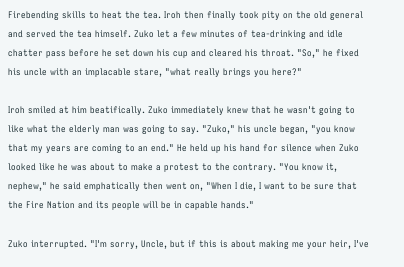Firebending skills to heat the tea. Iroh then finally took pity on the old general and served the tea himself. Zuko let a few minutes of tea-drinking and idle chatter pass before he set down his cup and cleared his throat. "So," he fixed his uncle with an implacable stare, "what really brings you here?"

Iroh smiled at him beatifically. Zuko immediately knew that he wasn't going to like what the elderly man was going to say. "Zuko," his uncle began, "you know that my years are coming to an end." He held up his hand for silence when Zuko looked like he was about to make a protest to the contrary. "You know it, nephew," he said emphatically then went on, "When I die, I want to be sure that the Fire Nation and its people will be in capable hands."

Zuko interrupted. "I'm sorry, Uncle, but if this is about making me your heir, I've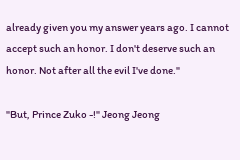already given you my answer years ago. I cannot accept such an honor. I don't deserve such an honor. Not after all the evil I've done."

"But, Prince Zuko -!" Jeong Jeong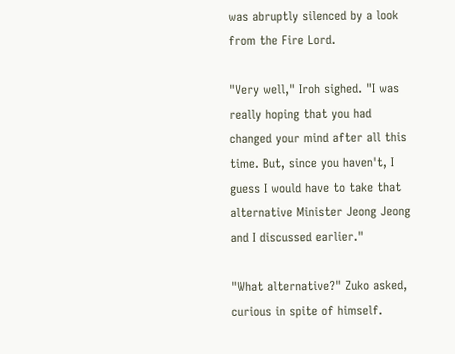was abruptly silenced by a look from the Fire Lord.

"Very well," Iroh sighed. "I was really hoping that you had changed your mind after all this time. But, since you haven't, I guess I would have to take that alternative Minister Jeong Jeong and I discussed earlier."

"What alternative?" Zuko asked, curious in spite of himself.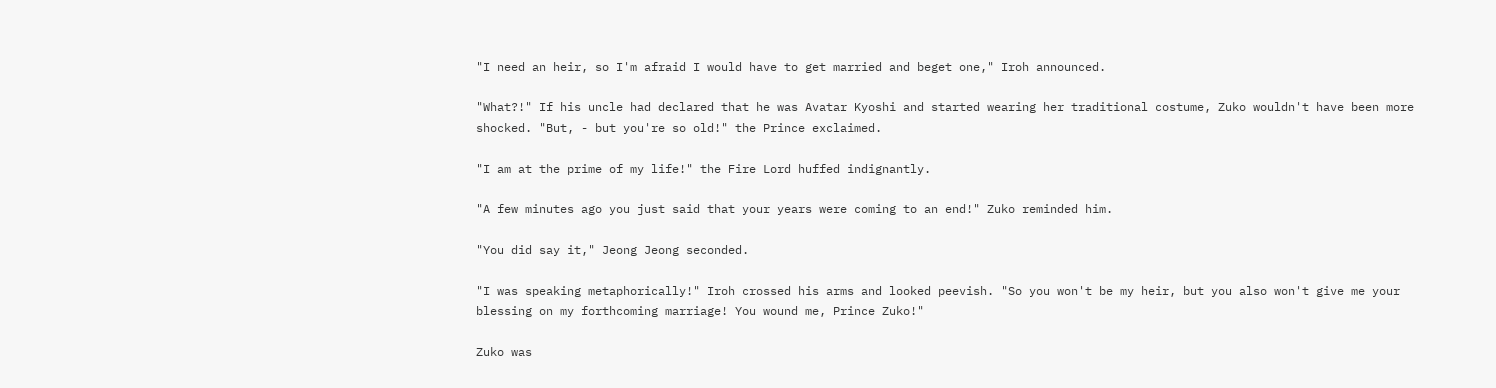"I need an heir, so I'm afraid I would have to get married and beget one," Iroh announced.

"What?!" If his uncle had declared that he was Avatar Kyoshi and started wearing her traditional costume, Zuko wouldn't have been more shocked. "But, - but you're so old!" the Prince exclaimed.

"I am at the prime of my life!" the Fire Lord huffed indignantly.

"A few minutes ago you just said that your years were coming to an end!" Zuko reminded him.

"You did say it," Jeong Jeong seconded.

"I was speaking metaphorically!" Iroh crossed his arms and looked peevish. "So you won't be my heir, but you also won't give me your blessing on my forthcoming marriage! You wound me, Prince Zuko!"

Zuko was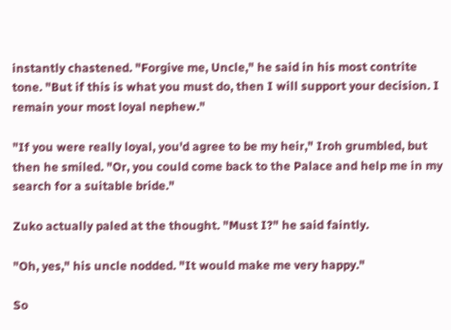instantly chastened. "Forgive me, Uncle," he said in his most contrite tone. "But if this is what you must do, then I will support your decision. I remain your most loyal nephew."

"If you were really loyal, you'd agree to be my heir," Iroh grumbled, but then he smiled. "Or, you could come back to the Palace and help me in my search for a suitable bride."

Zuko actually paled at the thought. "Must I?" he said faintly.

"Oh, yes," his uncle nodded. "It would make me very happy."

So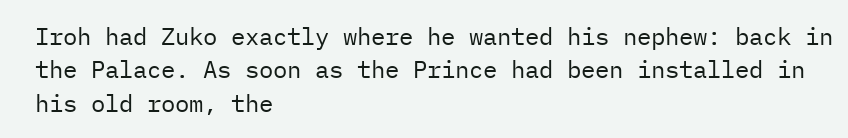Iroh had Zuko exactly where he wanted his nephew: back in the Palace. As soon as the Prince had been installed in his old room, the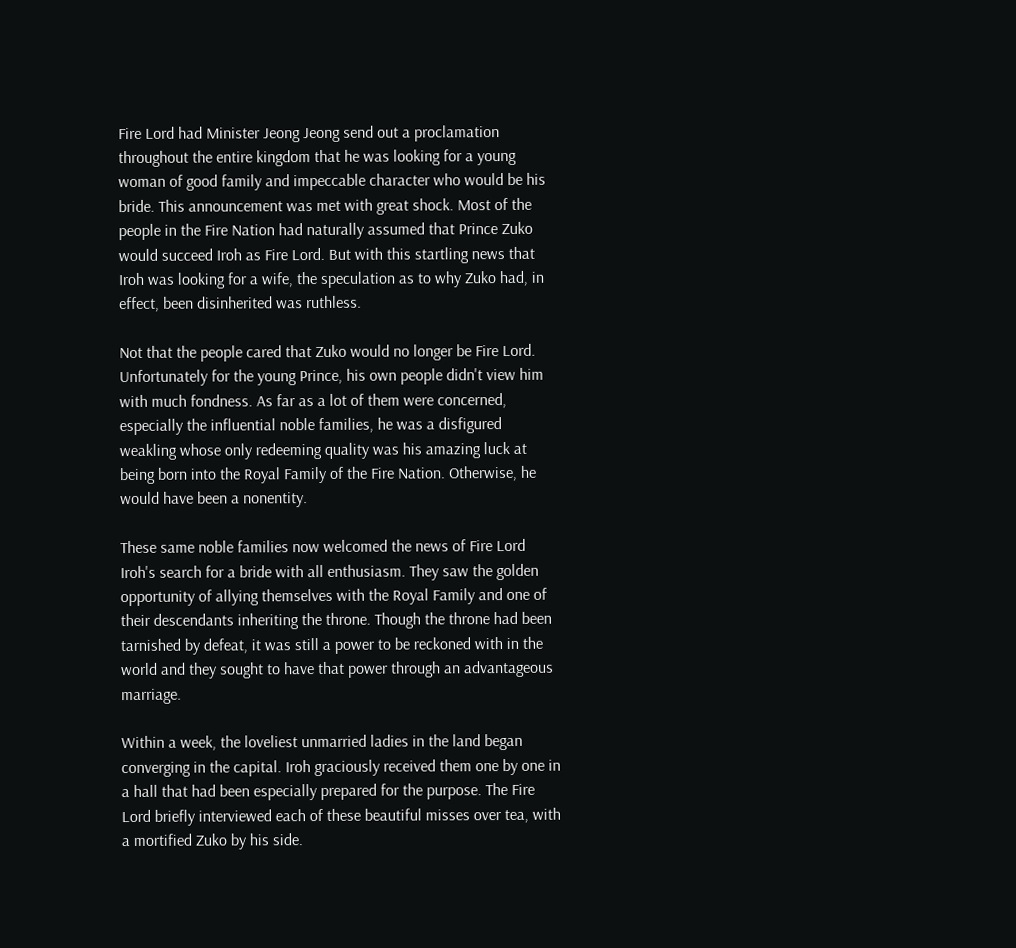Fire Lord had Minister Jeong Jeong send out a proclamation throughout the entire kingdom that he was looking for a young woman of good family and impeccable character who would be his bride. This announcement was met with great shock. Most of the people in the Fire Nation had naturally assumed that Prince Zuko would succeed Iroh as Fire Lord. But with this startling news that Iroh was looking for a wife, the speculation as to why Zuko had, in effect, been disinherited was ruthless.

Not that the people cared that Zuko would no longer be Fire Lord. Unfortunately for the young Prince, his own people didn't view him with much fondness. As far as a lot of them were concerned, especially the influential noble families, he was a disfigured weakling whose only redeeming quality was his amazing luck at being born into the Royal Family of the Fire Nation. Otherwise, he would have been a nonentity.

These same noble families now welcomed the news of Fire Lord Iroh's search for a bride with all enthusiasm. They saw the golden opportunity of allying themselves with the Royal Family and one of their descendants inheriting the throne. Though the throne had been tarnished by defeat, it was still a power to be reckoned with in the world and they sought to have that power through an advantageous marriage.

Within a week, the loveliest unmarried ladies in the land began converging in the capital. Iroh graciously received them one by one in a hall that had been especially prepared for the purpose. The Fire Lord briefly interviewed each of these beautiful misses over tea, with a mortified Zuko by his side.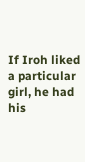If Iroh liked a particular girl, he had his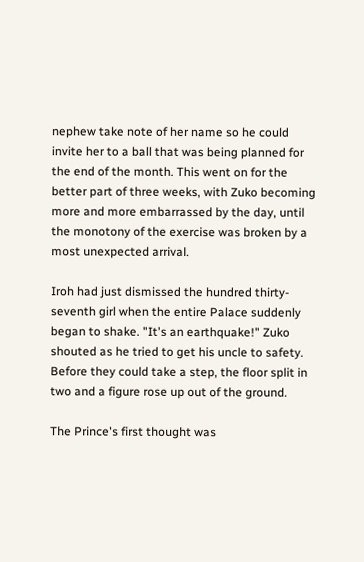nephew take note of her name so he could invite her to a ball that was being planned for the end of the month. This went on for the better part of three weeks, with Zuko becoming more and more embarrassed by the day, until the monotony of the exercise was broken by a most unexpected arrival.

Iroh had just dismissed the hundred thirty-seventh girl when the entire Palace suddenly began to shake. "It's an earthquake!" Zuko shouted as he tried to get his uncle to safety. Before they could take a step, the floor split in two and a figure rose up out of the ground.

The Prince's first thought was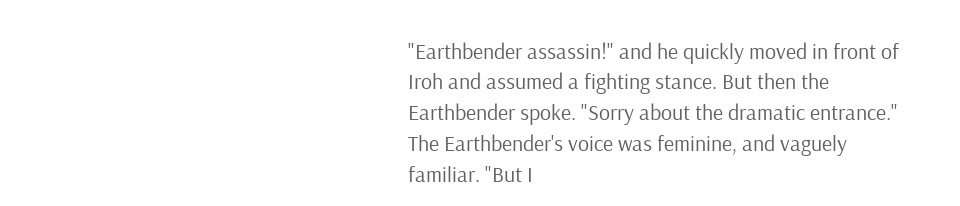"Earthbender assassin!" and he quickly moved in front of Iroh and assumed a fighting stance. But then the Earthbender spoke. "Sorry about the dramatic entrance." The Earthbender's voice was feminine, and vaguely familiar. "But I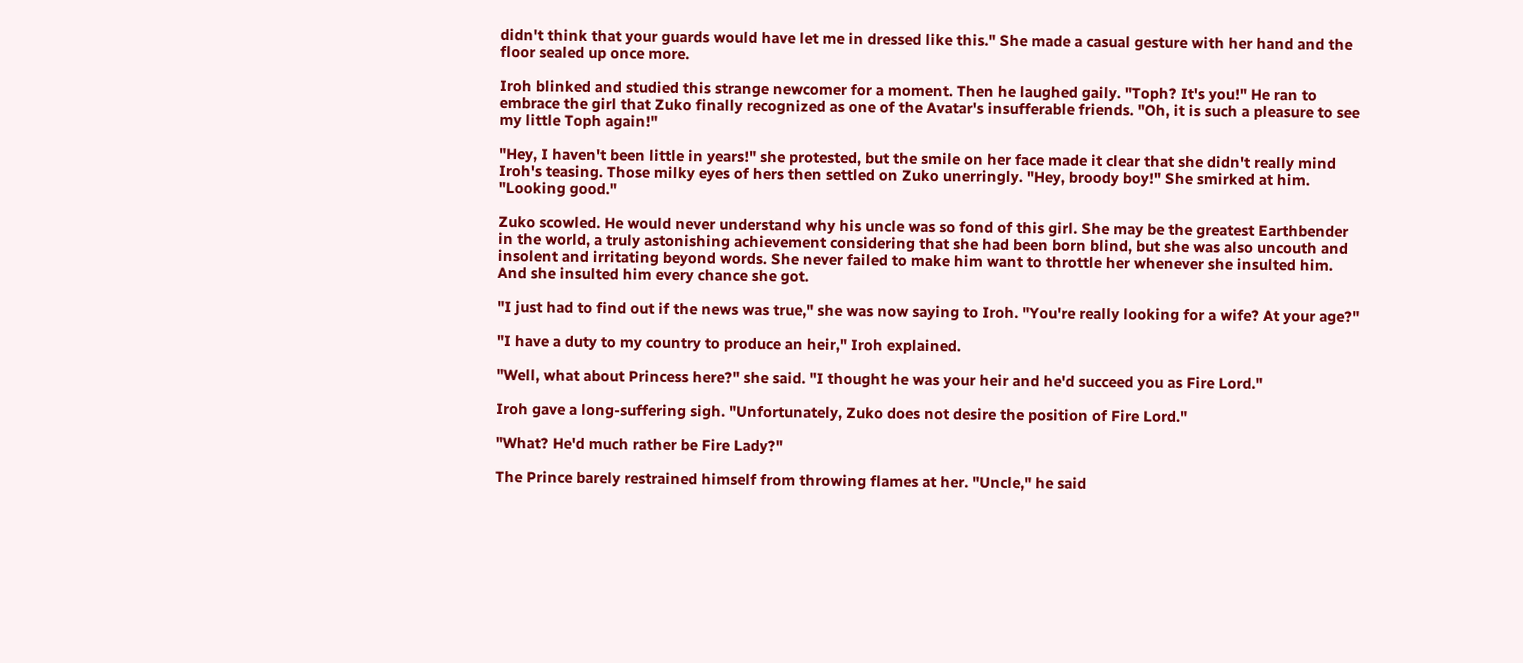didn't think that your guards would have let me in dressed like this." She made a casual gesture with her hand and the floor sealed up once more.

Iroh blinked and studied this strange newcomer for a moment. Then he laughed gaily. "Toph? It's you!" He ran to embrace the girl that Zuko finally recognized as one of the Avatar's insufferable friends. "Oh, it is such a pleasure to see my little Toph again!"

"Hey, I haven't been little in years!" she protested, but the smile on her face made it clear that she didn't really mind Iroh's teasing. Those milky eyes of hers then settled on Zuko unerringly. "Hey, broody boy!" She smirked at him. "Looking good."

Zuko scowled. He would never understand why his uncle was so fond of this girl. She may be the greatest Earthbender in the world, a truly astonishing achievement considering that she had been born blind, but she was also uncouth and insolent and irritating beyond words. She never failed to make him want to throttle her whenever she insulted him. And she insulted him every chance she got.

"I just had to find out if the news was true," she was now saying to Iroh. "You're really looking for a wife? At your age?"

"I have a duty to my country to produce an heir," Iroh explained.

"Well, what about Princess here?" she said. "I thought he was your heir and he'd succeed you as Fire Lord."

Iroh gave a long-suffering sigh. "Unfortunately, Zuko does not desire the position of Fire Lord."

"What? He'd much rather be Fire Lady?"

The Prince barely restrained himself from throwing flames at her. "Uncle," he said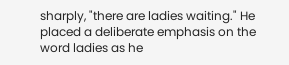sharply, "there are ladies waiting." He placed a deliberate emphasis on the word ladies as he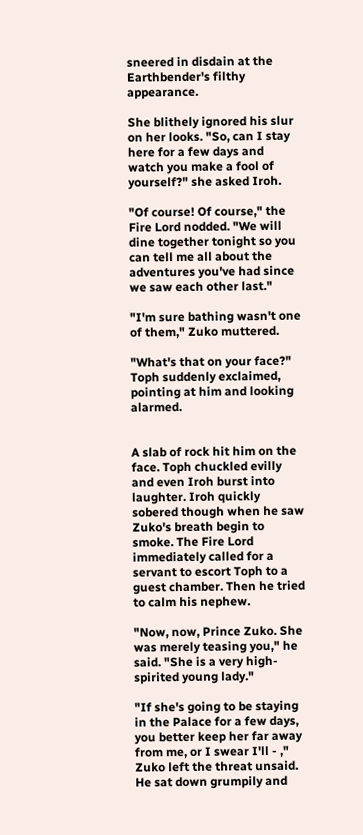sneered in disdain at the Earthbender's filthy appearance.

She blithely ignored his slur on her looks. "So, can I stay here for a few days and watch you make a fool of yourself?" she asked Iroh.

"Of course! Of course," the Fire Lord nodded. "We will dine together tonight so you can tell me all about the adventures you've had since we saw each other last."

"I'm sure bathing wasn't one of them," Zuko muttered.

"What's that on your face?" Toph suddenly exclaimed, pointing at him and looking alarmed.


A slab of rock hit him on the face. Toph chuckled evilly and even Iroh burst into laughter. Iroh quickly sobered though when he saw Zuko's breath begin to smoke. The Fire Lord immediately called for a servant to escort Toph to a guest chamber. Then he tried to calm his nephew.

"Now, now, Prince Zuko. She was merely teasing you," he said. "She is a very high-spirited young lady."

"If she's going to be staying in the Palace for a few days, you better keep her far away from me, or I swear I'll - ," Zuko left the threat unsaid. He sat down grumpily and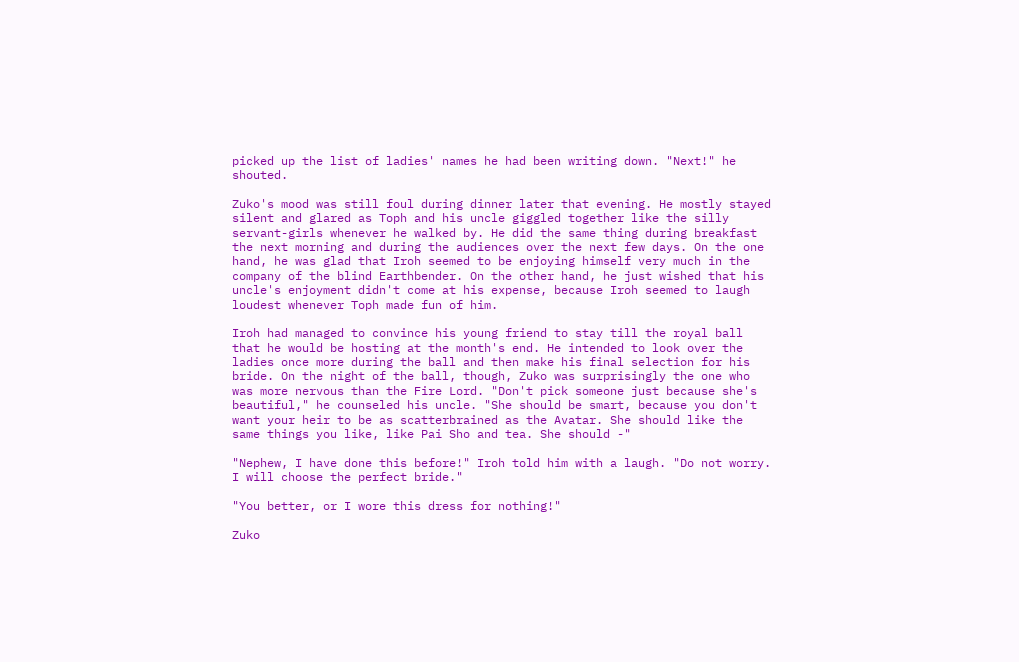picked up the list of ladies' names he had been writing down. "Next!" he shouted.

Zuko's mood was still foul during dinner later that evening. He mostly stayed silent and glared as Toph and his uncle giggled together like the silly servant-girls whenever he walked by. He did the same thing during breakfast the next morning and during the audiences over the next few days. On the one hand, he was glad that Iroh seemed to be enjoying himself very much in the company of the blind Earthbender. On the other hand, he just wished that his uncle's enjoyment didn't come at his expense, because Iroh seemed to laugh loudest whenever Toph made fun of him.

Iroh had managed to convince his young friend to stay till the royal ball that he would be hosting at the month's end. He intended to look over the ladies once more during the ball and then make his final selection for his bride. On the night of the ball, though, Zuko was surprisingly the one who was more nervous than the Fire Lord. "Don't pick someone just because she's beautiful," he counseled his uncle. "She should be smart, because you don't want your heir to be as scatterbrained as the Avatar. She should like the same things you like, like Pai Sho and tea. She should -"

"Nephew, I have done this before!" Iroh told him with a laugh. "Do not worry. I will choose the perfect bride."

"You better, or I wore this dress for nothing!"

Zuko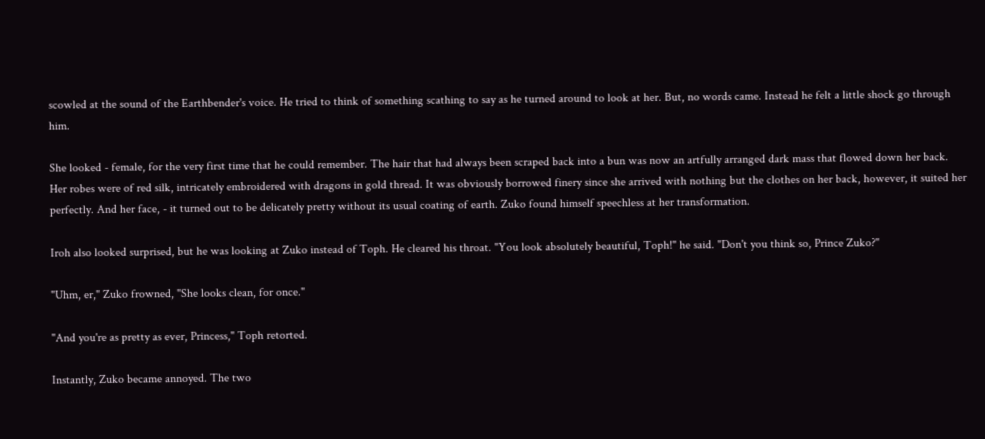scowled at the sound of the Earthbender's voice. He tried to think of something scathing to say as he turned around to look at her. But, no words came. Instead he felt a little shock go through him.

She looked - female, for the very first time that he could remember. The hair that had always been scraped back into a bun was now an artfully arranged dark mass that flowed down her back. Her robes were of red silk, intricately embroidered with dragons in gold thread. It was obviously borrowed finery since she arrived with nothing but the clothes on her back, however, it suited her perfectly. And her face, - it turned out to be delicately pretty without its usual coating of earth. Zuko found himself speechless at her transformation.

Iroh also looked surprised, but he was looking at Zuko instead of Toph. He cleared his throat. "You look absolutely beautiful, Toph!" he said. "Don't you think so, Prince Zuko?"

"Uhm, er," Zuko frowned, "She looks clean, for once."

"And you're as pretty as ever, Princess," Toph retorted.

Instantly, Zuko became annoyed. The two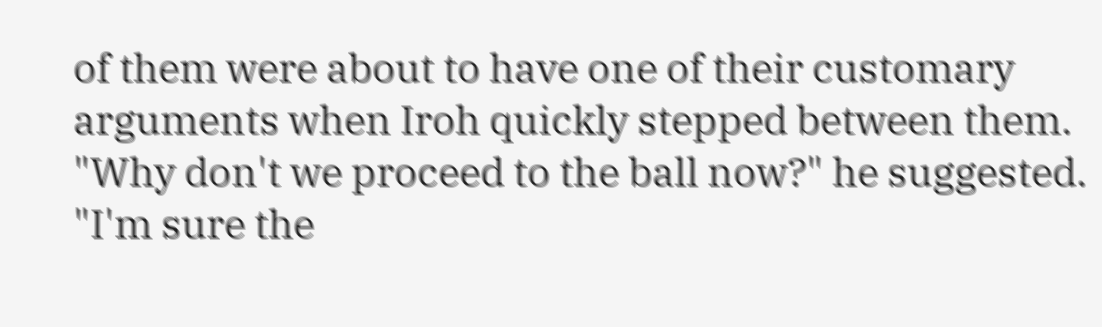of them were about to have one of their customary arguments when Iroh quickly stepped between them. "Why don't we proceed to the ball now?" he suggested. "I'm sure the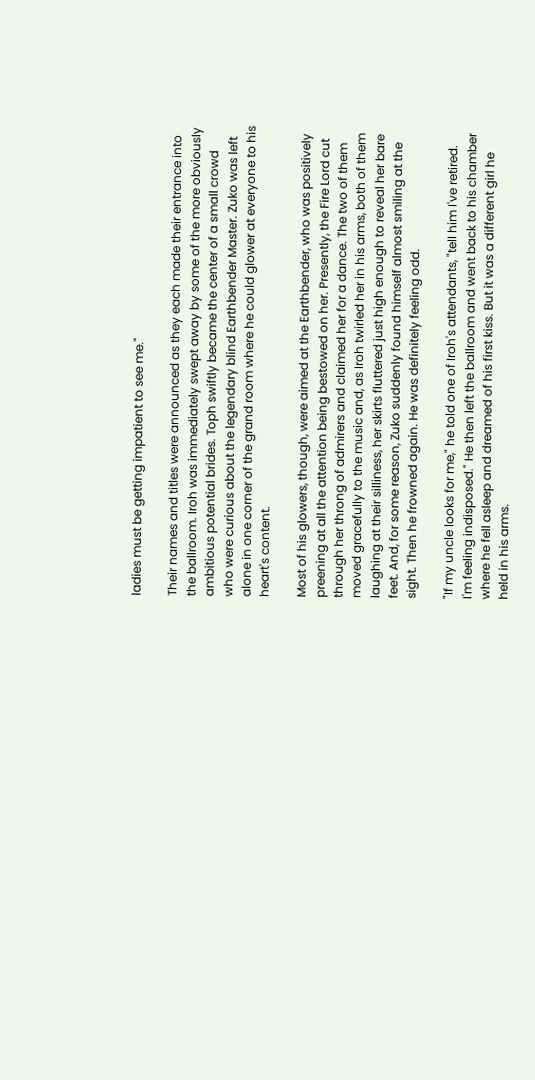ladies must be getting impatient to see me."

Their names and titles were announced as they each made their entrance into the ballroom. Iroh was immediately swept away by some of the more obviously ambitious potential brides. Toph swiftly became the center of a small crowd who were curious about the legendary blind Earthbender Master. Zuko was left alone in one corner of the grand room where he could glower at everyone to his heart's content.

Most of his glowers, though, were aimed at the Earthbender, who was positively preening at all the attention being bestowed on her. Presently, the Fire Lord cut through her throng of admirers and claimed her for a dance. The two of them moved gracefully to the music and, as Iroh twirled her in his arms, both of them laughing at their silliness, her skirts fluttered just high enough to reveal her bare feet. And, for some reason, Zuko suddenly found himself almost smiling at the sight. Then he frowned again. He was definitely feeling odd.

"If my uncle looks for me," he told one of Iroh's attendants, "tell him I've retired. I'm feeling indisposed." He then left the ballroom and went back to his chamber where he fell asleep and dreamed of his first kiss. But it was a different girl he held in his arms.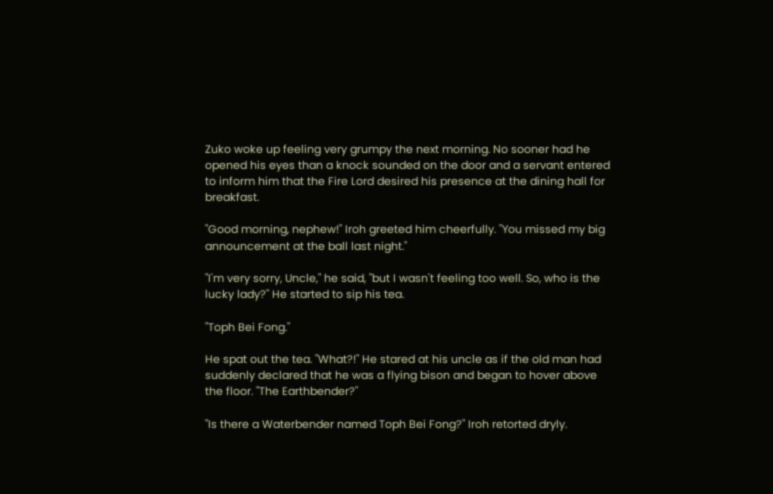Zuko woke up feeling very grumpy the next morning. No sooner had he opened his eyes than a knock sounded on the door and a servant entered to inform him that the Fire Lord desired his presence at the dining hall for breakfast.

"Good morning, nephew!" Iroh greeted him cheerfully. "You missed my big announcement at the ball last night."

"I'm very sorry, Uncle," he said, "but I wasn't feeling too well. So, who is the lucky lady?" He started to sip his tea.

"Toph Bei Fong."

He spat out the tea. "What?!" He stared at his uncle as if the old man had suddenly declared that he was a flying bison and began to hover above the floor. "The Earthbender?"

"Is there a Waterbender named Toph Bei Fong?" Iroh retorted dryly.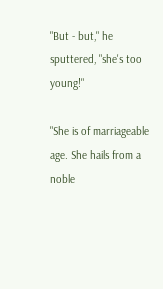"But - but," he sputtered, "she's too young!"

"She is of marriageable age. She hails from a noble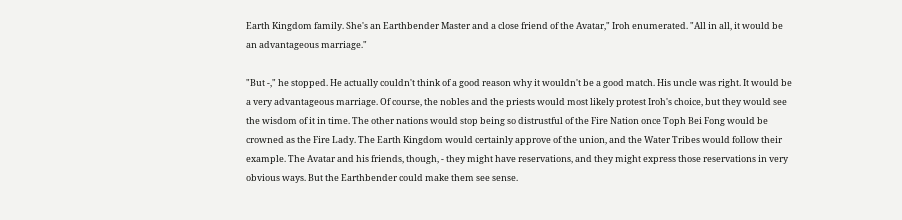Earth Kingdom family. She's an Earthbender Master and a close friend of the Avatar," Iroh enumerated. "All in all, it would be an advantageous marriage."

"But -," he stopped. He actually couldn't think of a good reason why it wouldn't be a good match. His uncle was right. It would be a very advantageous marriage. Of course, the nobles and the priests would most likely protest Iroh's choice, but they would see the wisdom of it in time. The other nations would stop being so distrustful of the Fire Nation once Toph Bei Fong would be crowned as the Fire Lady. The Earth Kingdom would certainly approve of the union, and the Water Tribes would follow their example. The Avatar and his friends, though, - they might have reservations, and they might express those reservations in very obvious ways. But the Earthbender could make them see sense.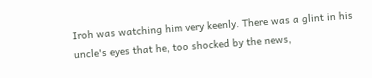Iroh was watching him very keenly. There was a glint in his uncle's eyes that he, too shocked by the news,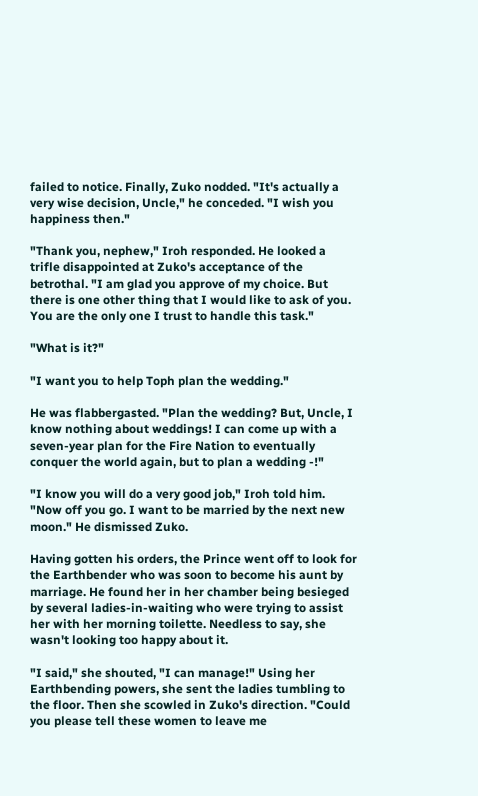failed to notice. Finally, Zuko nodded. "It's actually a very wise decision, Uncle," he conceded. "I wish you happiness then."

"Thank you, nephew," Iroh responded. He looked a trifle disappointed at Zuko's acceptance of the betrothal. "I am glad you approve of my choice. But there is one other thing that I would like to ask of you. You are the only one I trust to handle this task."

"What is it?"

"I want you to help Toph plan the wedding."

He was flabbergasted. "Plan the wedding? But, Uncle, I know nothing about weddings! I can come up with a seven-year plan for the Fire Nation to eventually conquer the world again, but to plan a wedding -!"

"I know you will do a very good job," Iroh told him. "Now off you go. I want to be married by the next new moon." He dismissed Zuko.

Having gotten his orders, the Prince went off to look for the Earthbender who was soon to become his aunt by marriage. He found her in her chamber being besieged by several ladies-in-waiting who were trying to assist her with her morning toilette. Needless to say, she wasn't looking too happy about it.

"I said," she shouted, "I can manage!" Using her Earthbending powers, she sent the ladies tumbling to the floor. Then she scowled in Zuko's direction. "Could you please tell these women to leave me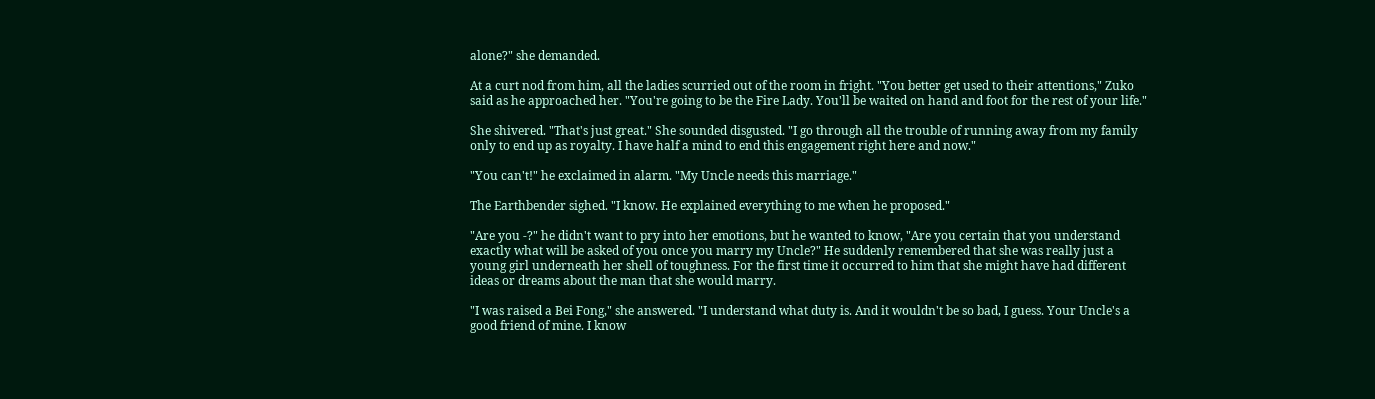alone?" she demanded.

At a curt nod from him, all the ladies scurried out of the room in fright. "You better get used to their attentions," Zuko said as he approached her. "You're going to be the Fire Lady. You'll be waited on hand and foot for the rest of your life."

She shivered. "That's just great." She sounded disgusted. "I go through all the trouble of running away from my family only to end up as royalty. I have half a mind to end this engagement right here and now."

"You can't!" he exclaimed in alarm. "My Uncle needs this marriage."

The Earthbender sighed. "I know. He explained everything to me when he proposed."

"Are you -?" he didn't want to pry into her emotions, but he wanted to know, "Are you certain that you understand exactly what will be asked of you once you marry my Uncle?" He suddenly remembered that she was really just a young girl underneath her shell of toughness. For the first time it occurred to him that she might have had different ideas or dreams about the man that she would marry.

"I was raised a Bei Fong," she answered. "I understand what duty is. And it wouldn't be so bad, I guess. Your Uncle's a good friend of mine. I know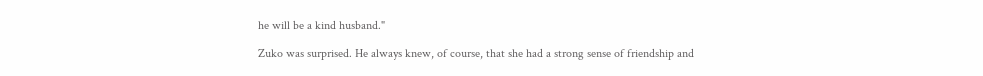he will be a kind husband."

Zuko was surprised. He always knew, of course, that she had a strong sense of friendship and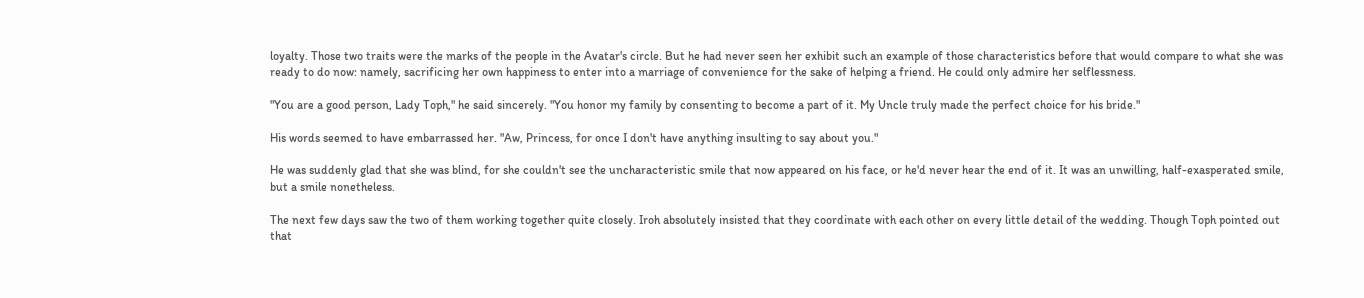loyalty. Those two traits were the marks of the people in the Avatar's circle. But he had never seen her exhibit such an example of those characteristics before that would compare to what she was ready to do now: namely, sacrificing her own happiness to enter into a marriage of convenience for the sake of helping a friend. He could only admire her selflessness.

"You are a good person, Lady Toph," he said sincerely. "You honor my family by consenting to become a part of it. My Uncle truly made the perfect choice for his bride."

His words seemed to have embarrassed her. "Aw, Princess, for once I don't have anything insulting to say about you."

He was suddenly glad that she was blind, for she couldn't see the uncharacteristic smile that now appeared on his face, or he'd never hear the end of it. It was an unwilling, half-exasperated smile, but a smile nonetheless.

The next few days saw the two of them working together quite closely. Iroh absolutely insisted that they coordinate with each other on every little detail of the wedding. Though Toph pointed out that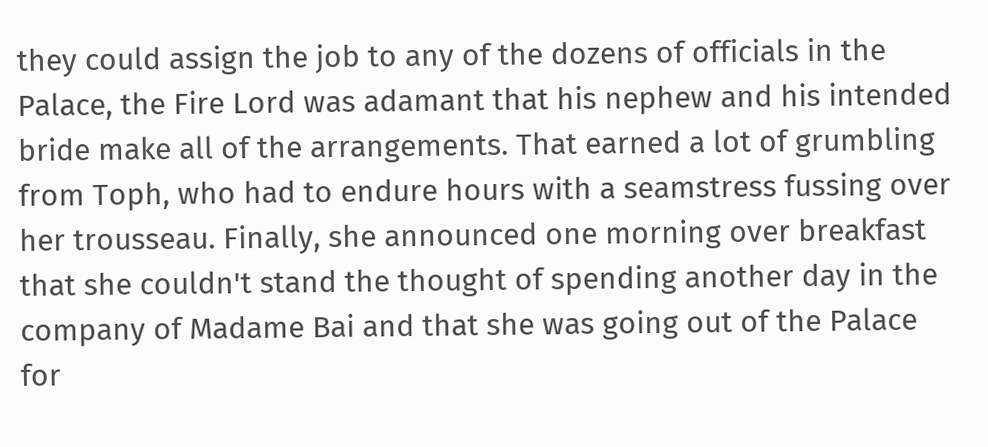they could assign the job to any of the dozens of officials in the Palace, the Fire Lord was adamant that his nephew and his intended bride make all of the arrangements. That earned a lot of grumbling from Toph, who had to endure hours with a seamstress fussing over her trousseau. Finally, she announced one morning over breakfast that she couldn't stand the thought of spending another day in the company of Madame Bai and that she was going out of the Palace for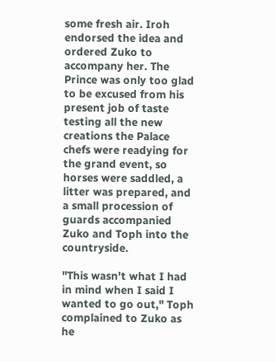some fresh air. Iroh endorsed the idea and ordered Zuko to accompany her. The Prince was only too glad to be excused from his present job of taste testing all the new creations the Palace chefs were readying for the grand event, so horses were saddled, a litter was prepared, and a small procession of guards accompanied Zuko and Toph into the countryside.

"This wasn't what I had in mind when I said I wanted to go out," Toph complained to Zuko as he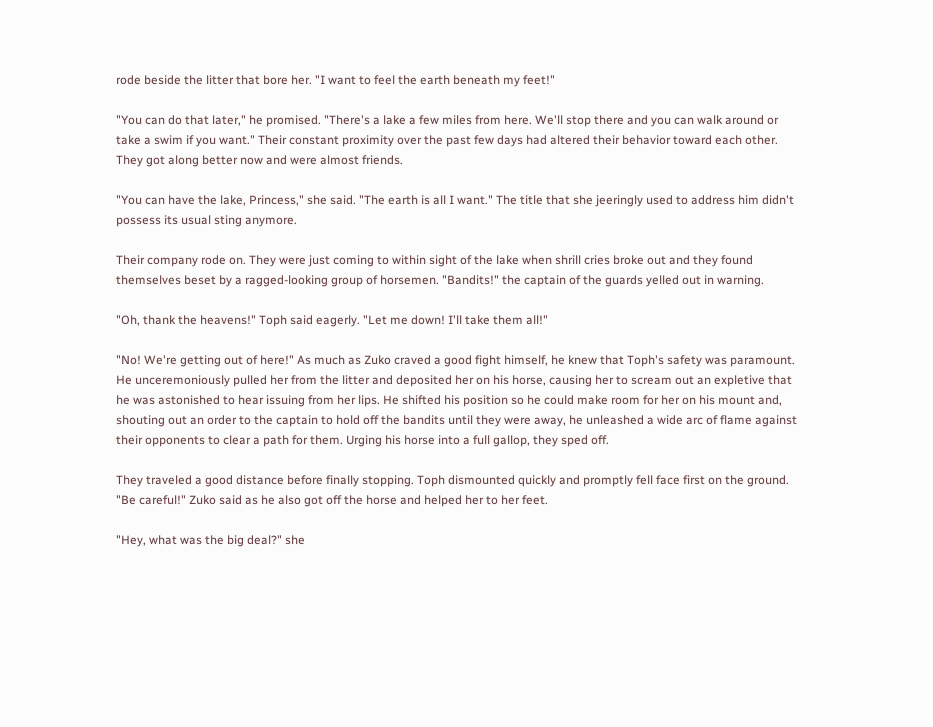rode beside the litter that bore her. "I want to feel the earth beneath my feet!"

"You can do that later," he promised. "There's a lake a few miles from here. We'll stop there and you can walk around or take a swim if you want." Their constant proximity over the past few days had altered their behavior toward each other. They got along better now and were almost friends.

"You can have the lake, Princess," she said. "The earth is all I want." The title that she jeeringly used to address him didn't possess its usual sting anymore.

Their company rode on. They were just coming to within sight of the lake when shrill cries broke out and they found themselves beset by a ragged-looking group of horsemen. "Bandits!" the captain of the guards yelled out in warning.

"Oh, thank the heavens!" Toph said eagerly. "Let me down! I'll take them all!"

"No! We're getting out of here!" As much as Zuko craved a good fight himself, he knew that Toph's safety was paramount. He unceremoniously pulled her from the litter and deposited her on his horse, causing her to scream out an expletive that he was astonished to hear issuing from her lips. He shifted his position so he could make room for her on his mount and, shouting out an order to the captain to hold off the bandits until they were away, he unleashed a wide arc of flame against their opponents to clear a path for them. Urging his horse into a full gallop, they sped off.

They traveled a good distance before finally stopping. Toph dismounted quickly and promptly fell face first on the ground. "Be careful!" Zuko said as he also got off the horse and helped her to her feet.

"Hey, what was the big deal?" she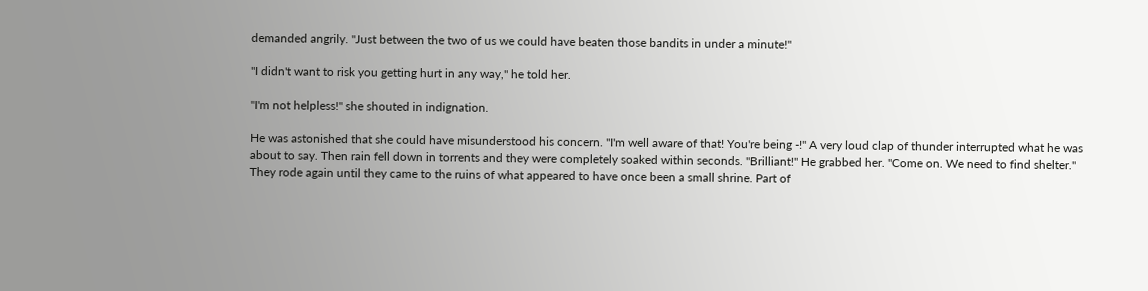demanded angrily. "Just between the two of us we could have beaten those bandits in under a minute!"

"I didn't want to risk you getting hurt in any way," he told her.

"I'm not helpless!" she shouted in indignation.

He was astonished that she could have misunderstood his concern. "I'm well aware of that! You're being -!" A very loud clap of thunder interrupted what he was about to say. Then rain fell down in torrents and they were completely soaked within seconds. "Brilliant!" He grabbed her. "Come on. We need to find shelter." They rode again until they came to the ruins of what appeared to have once been a small shrine. Part of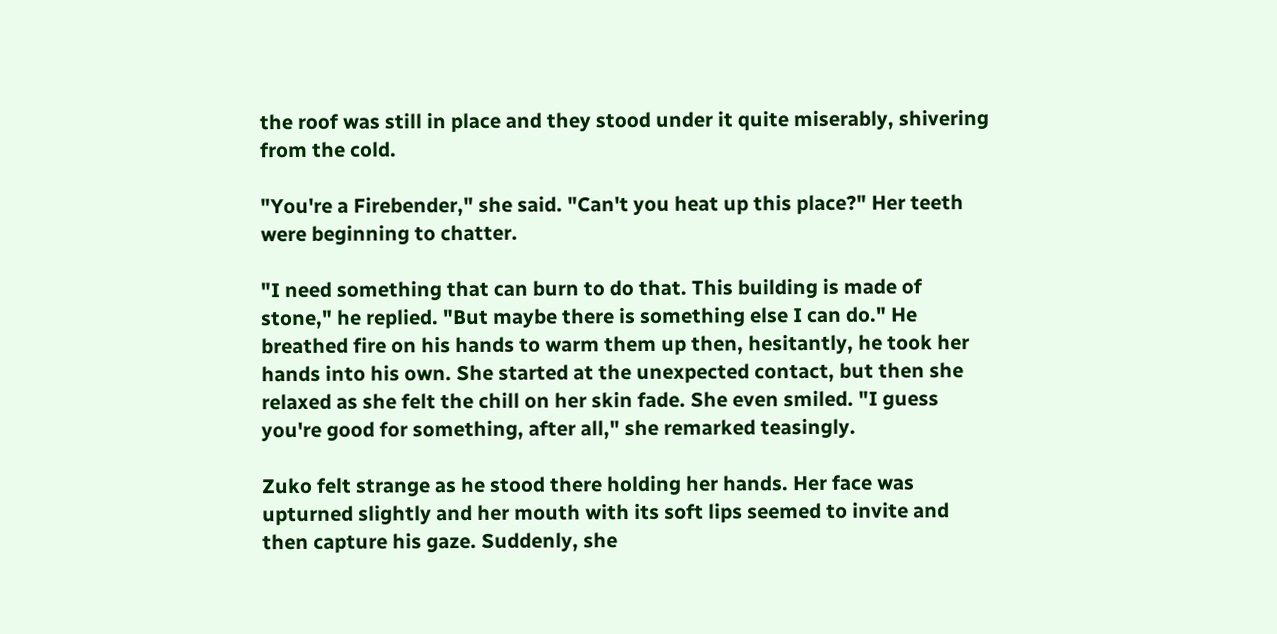the roof was still in place and they stood under it quite miserably, shivering from the cold.

"You're a Firebender," she said. "Can't you heat up this place?" Her teeth were beginning to chatter.

"I need something that can burn to do that. This building is made of stone," he replied. "But maybe there is something else I can do." He breathed fire on his hands to warm them up then, hesitantly, he took her hands into his own. She started at the unexpected contact, but then she relaxed as she felt the chill on her skin fade. She even smiled. "I guess you're good for something, after all," she remarked teasingly.

Zuko felt strange as he stood there holding her hands. Her face was upturned slightly and her mouth with its soft lips seemed to invite and then capture his gaze. Suddenly, she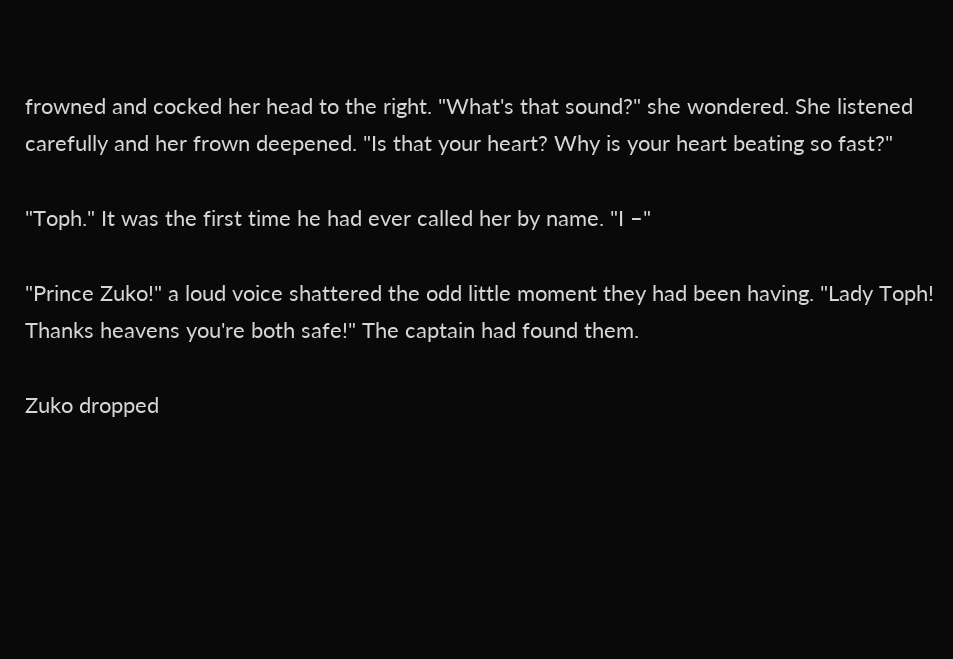frowned and cocked her head to the right. "What's that sound?" she wondered. She listened carefully and her frown deepened. "Is that your heart? Why is your heart beating so fast?"

"Toph." It was the first time he had ever called her by name. "I –"

"Prince Zuko!" a loud voice shattered the odd little moment they had been having. "Lady Toph! Thanks heavens you're both safe!" The captain had found them.

Zuko dropped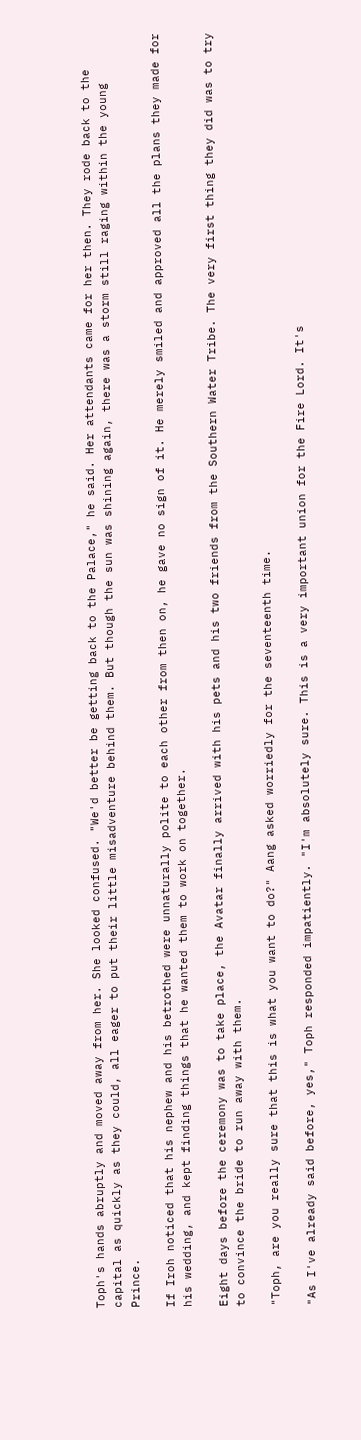Toph's hands abruptly and moved away from her. She looked confused. "We'd better be getting back to the Palace," he said. Her attendants came for her then. They rode back to the capital as quickly as they could, all eager to put their little misadventure behind them. But though the sun was shining again, there was a storm still raging within the young Prince.

If Iroh noticed that his nephew and his betrothed were unnaturally polite to each other from then on, he gave no sign of it. He merely smiled and approved all the plans they made for his wedding, and kept finding things that he wanted them to work on together.

Eight days before the ceremony was to take place, the Avatar finally arrived with his pets and his two friends from the Southern Water Tribe. The very first thing they did was to try to convince the bride to run away with them.

"Toph, are you really sure that this is what you want to do?" Aang asked worriedly for the seventeenth time.

"As I've already said before, yes," Toph responded impatiently. "I'm absolutely sure. This is a very important union for the Fire Lord. It's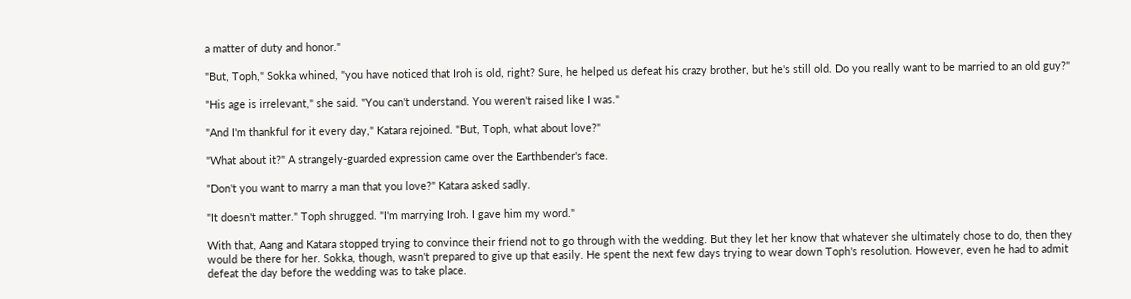a matter of duty and honor."

"But, Toph," Sokka whined, "you have noticed that Iroh is old, right? Sure, he helped us defeat his crazy brother, but he's still old. Do you really want to be married to an old guy?"

"His age is irrelevant," she said. "You can't understand. You weren't raised like I was."

"And I'm thankful for it every day," Katara rejoined. "But, Toph, what about love?"

"What about it?" A strangely-guarded expression came over the Earthbender's face.

"Don't you want to marry a man that you love?" Katara asked sadly.

"It doesn't matter." Toph shrugged. "I'm marrying Iroh. I gave him my word."

With that, Aang and Katara stopped trying to convince their friend not to go through with the wedding. But they let her know that whatever she ultimately chose to do, then they would be there for her. Sokka, though, wasn't prepared to give up that easily. He spent the next few days trying to wear down Toph's resolution. However, even he had to admit defeat the day before the wedding was to take place.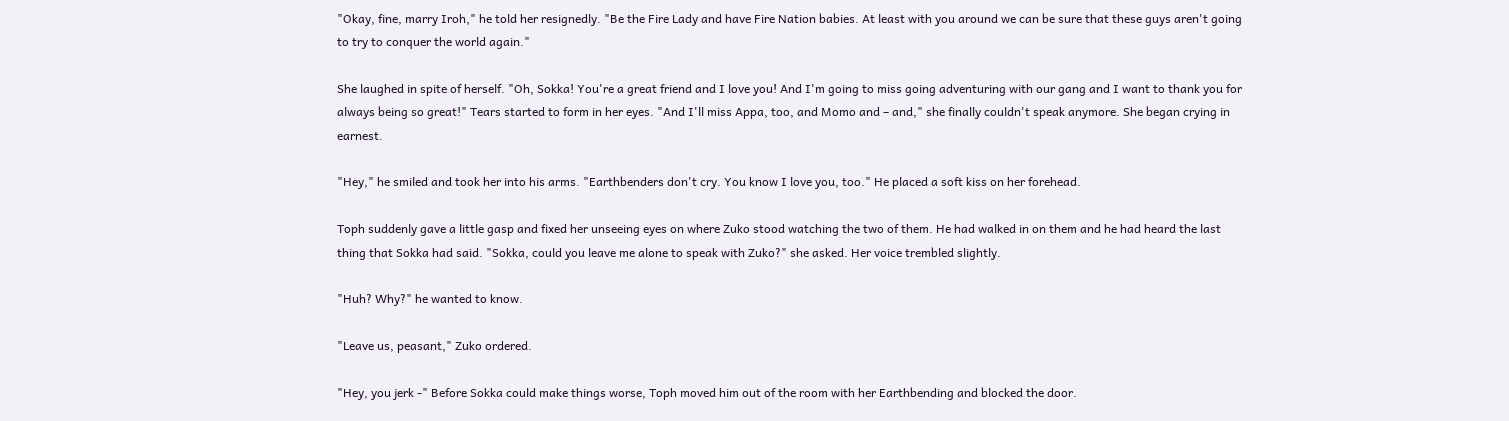"Okay, fine, marry Iroh," he told her resignedly. "Be the Fire Lady and have Fire Nation babies. At least with you around we can be sure that these guys aren't going to try to conquer the world again."

She laughed in spite of herself. "Oh, Sokka! You're a great friend and I love you! And I'm going to miss going adventuring with our gang and I want to thank you for always being so great!" Tears started to form in her eyes. "And I'll miss Appa, too, and Momo and – and," she finally couldn't speak anymore. She began crying in earnest.

"Hey," he smiled and took her into his arms. "Earthbenders don't cry. You know I love you, too." He placed a soft kiss on her forehead.

Toph suddenly gave a little gasp and fixed her unseeing eyes on where Zuko stood watching the two of them. He had walked in on them and he had heard the last thing that Sokka had said. "Sokka, could you leave me alone to speak with Zuko?" she asked. Her voice trembled slightly.

"Huh? Why?" he wanted to know.

"Leave us, peasant," Zuko ordered.

"Hey, you jerk -" Before Sokka could make things worse, Toph moved him out of the room with her Earthbending and blocked the door.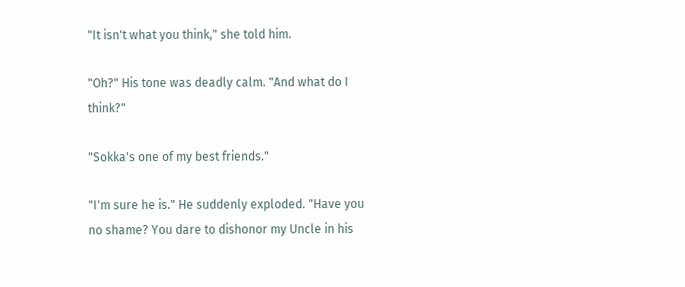"It isn't what you think," she told him.

"Oh?" His tone was deadly calm. "And what do I think?"

"Sokka's one of my best friends."

"I'm sure he is." He suddenly exploded. "Have you no shame? You dare to dishonor my Uncle in his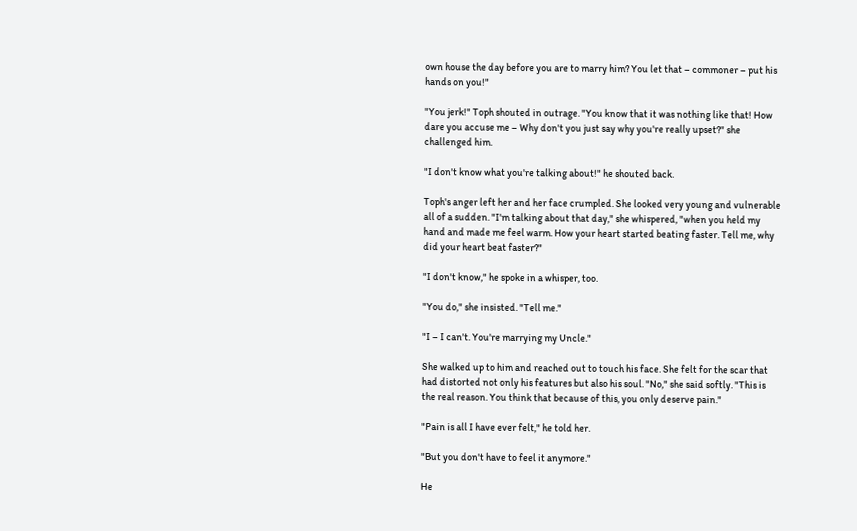own house the day before you are to marry him? You let that – commoner – put his hands on you!"

"You jerk!" Toph shouted in outrage. "You know that it was nothing like that! How dare you accuse me – Why don't you just say why you're really upset?" she challenged him.

"I don't know what you're talking about!" he shouted back.

Toph's anger left her and her face crumpled. She looked very young and vulnerable all of a sudden. "I'm talking about that day," she whispered, "when you held my hand and made me feel warm. How your heart started beating faster. Tell me, why did your heart beat faster?"

"I don't know," he spoke in a whisper, too.

"You do," she insisted. "Tell me."

"I – I can't. You're marrying my Uncle."

She walked up to him and reached out to touch his face. She felt for the scar that had distorted not only his features but also his soul. "No," she said softly. "This is the real reason. You think that because of this, you only deserve pain."

"Pain is all I have ever felt," he told her.

"But you don't have to feel it anymore."

He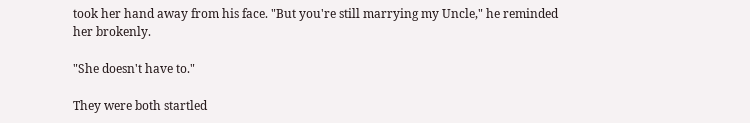took her hand away from his face. "But you're still marrying my Uncle," he reminded her brokenly.

"She doesn't have to."

They were both startled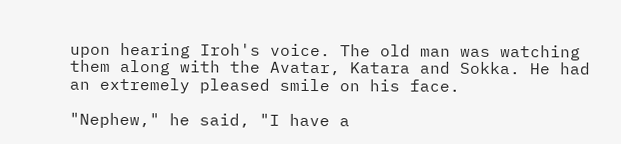upon hearing Iroh's voice. The old man was watching them along with the Avatar, Katara and Sokka. He had an extremely pleased smile on his face.

"Nephew," he said, "I have a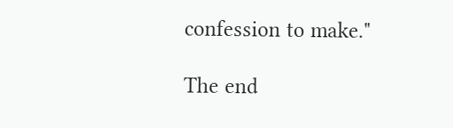confession to make."

The end